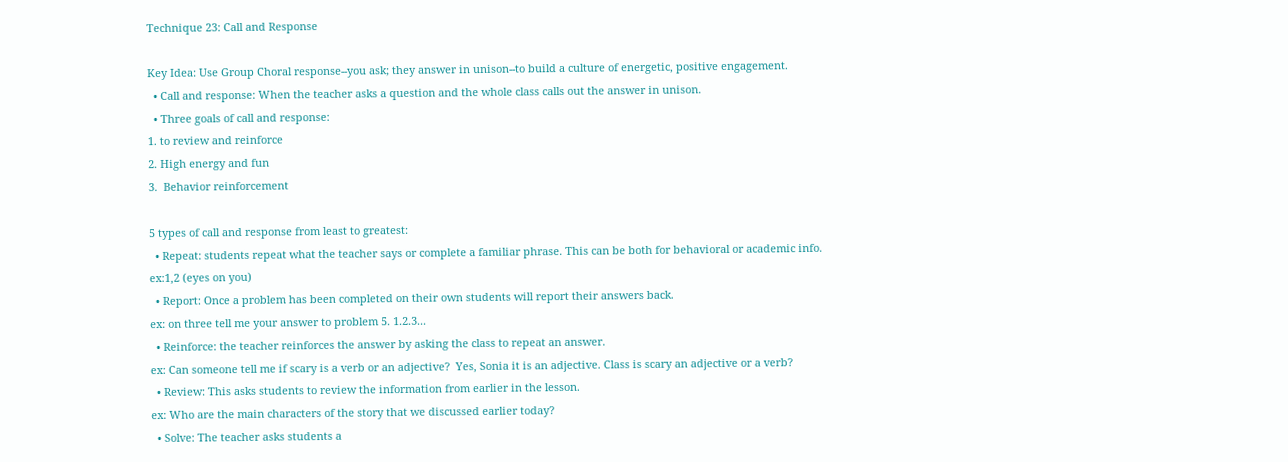Technique 23: Call and Response

Key Idea: Use Group Choral response--you ask; they answer in unison--to build a culture of energetic, positive engagement.
  • Call and response: When the teacher asks a question and the whole class calls out the answer in unison.
  • Three goals of call and response:
1. to review and reinforce
2. High energy and fun
3.  Behavior reinforcement

5 types of call and response from least to greatest:
  • Repeat: students repeat what the teacher says or complete a familiar phrase. This can be both for behavioral or academic info.
ex:1,2 (eyes on you)
  • Report: Once a problem has been completed on their own students will report their answers back.
ex: on three tell me your answer to problem 5. 1.2.3...
  • Reinforce: the teacher reinforces the answer by asking the class to repeat an answer.
ex: Can someone tell me if scary is a verb or an adjective?  Yes, Sonia it is an adjective. Class is scary an adjective or a verb?
  • Review: This asks students to review the information from earlier in the lesson.
ex: Who are the main characters of the story that we discussed earlier today?
  • Solve: The teacher asks students a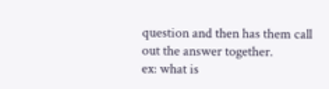question and then has them call out the answer together.
ex: what is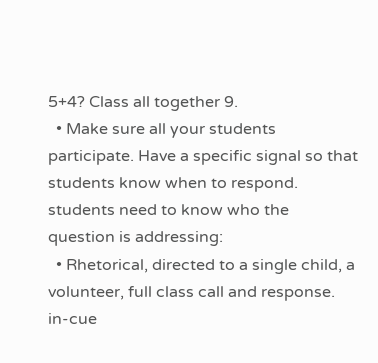5+4? Class all together 9.
  • Make sure all your students participate. Have a specific signal so that students know when to respond. students need to know who the question is addressing:
  • Rhetorical, directed to a single child, a volunteer, full class call and response.
in-cue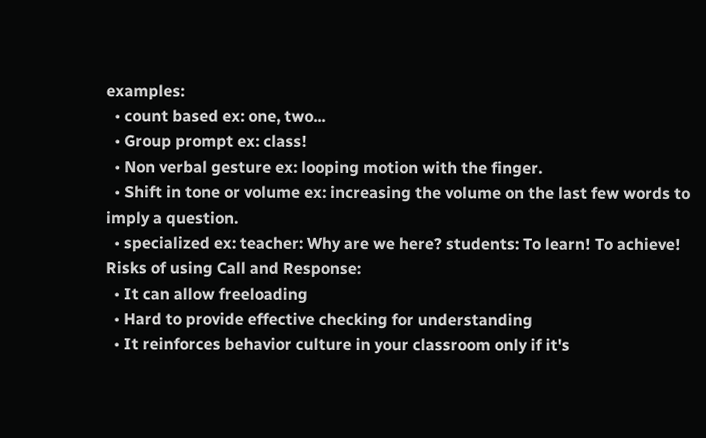examples:
  • count based ex: one, two...
  • Group prompt ex: class!
  • Non verbal gesture ex: looping motion with the finger.
  • Shift in tone or volume ex: increasing the volume on the last few words to imply a question.
  • specialized ex: teacher: Why are we here? students: To learn! To achieve!
Risks of using Call and Response:
  • It can allow freeloading
  • Hard to provide effective checking for understanding
  • It reinforces behavior culture in your classroom only if it's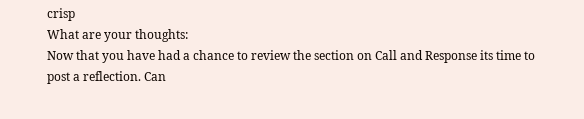crisp
What are your thoughts:
Now that you have had a chance to review the section on Call and Response its time to post a reflection. Can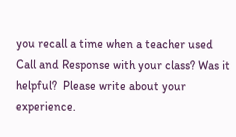you recall a time when a teacher used Call and Response with your class? Was it helpful?  Please write about your experience.